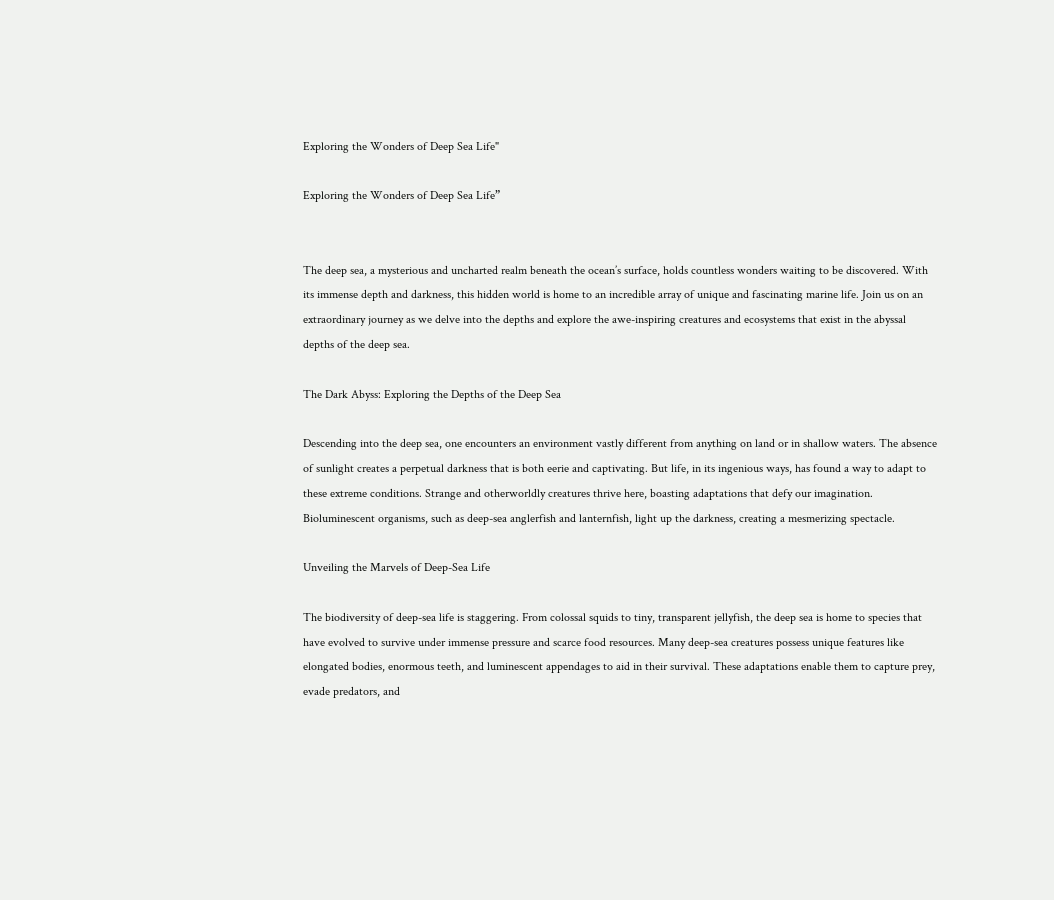Exploring the Wonders of Deep Sea Life"

Exploring the Wonders of Deep Sea Life”


The deep sea, a mysterious and uncharted realm beneath the ocean’s surface, holds countless wonders waiting to be discovered. With its immense depth and darkness, this hidden world is home to an incredible array of unique and fascinating marine life. Join us on an extraordinary journey as we delve into the depths and explore the awe-inspiring creatures and ecosystems that exist in the abyssal depths of the deep sea.

The Dark Abyss: Exploring the Depths of the Deep Sea

Descending into the deep sea, one encounters an environment vastly different from anything on land or in shallow waters. The absence of sunlight creates a perpetual darkness that is both eerie and captivating. But life, in its ingenious ways, has found a way to adapt to these extreme conditions. Strange and otherworldly creatures thrive here, boasting adaptations that defy our imagination. Bioluminescent organisms, such as deep-sea anglerfish and lanternfish, light up the darkness, creating a mesmerizing spectacle.

Unveiling the Marvels of Deep-Sea Life

The biodiversity of deep-sea life is staggering. From colossal squids to tiny, transparent jellyfish, the deep sea is home to species that have evolved to survive under immense pressure and scarce food resources. Many deep-sea creatures possess unique features like elongated bodies, enormous teeth, and luminescent appendages to aid in their survival. These adaptations enable them to capture prey, evade predators, and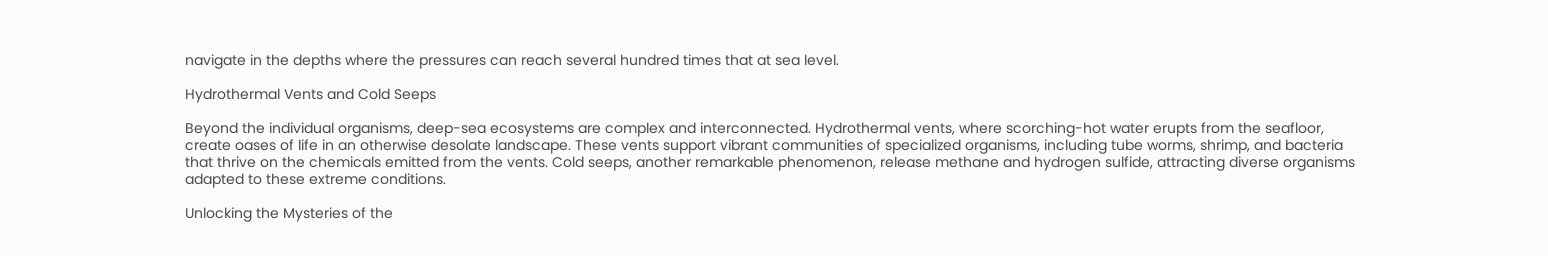navigate in the depths where the pressures can reach several hundred times that at sea level.

Hydrothermal Vents and Cold Seeps

Beyond the individual organisms, deep-sea ecosystems are complex and interconnected. Hydrothermal vents, where scorching-hot water erupts from the seafloor, create oases of life in an otherwise desolate landscape. These vents support vibrant communities of specialized organisms, including tube worms, shrimp, and bacteria that thrive on the chemicals emitted from the vents. Cold seeps, another remarkable phenomenon, release methane and hydrogen sulfide, attracting diverse organisms adapted to these extreme conditions.

Unlocking the Mysteries of the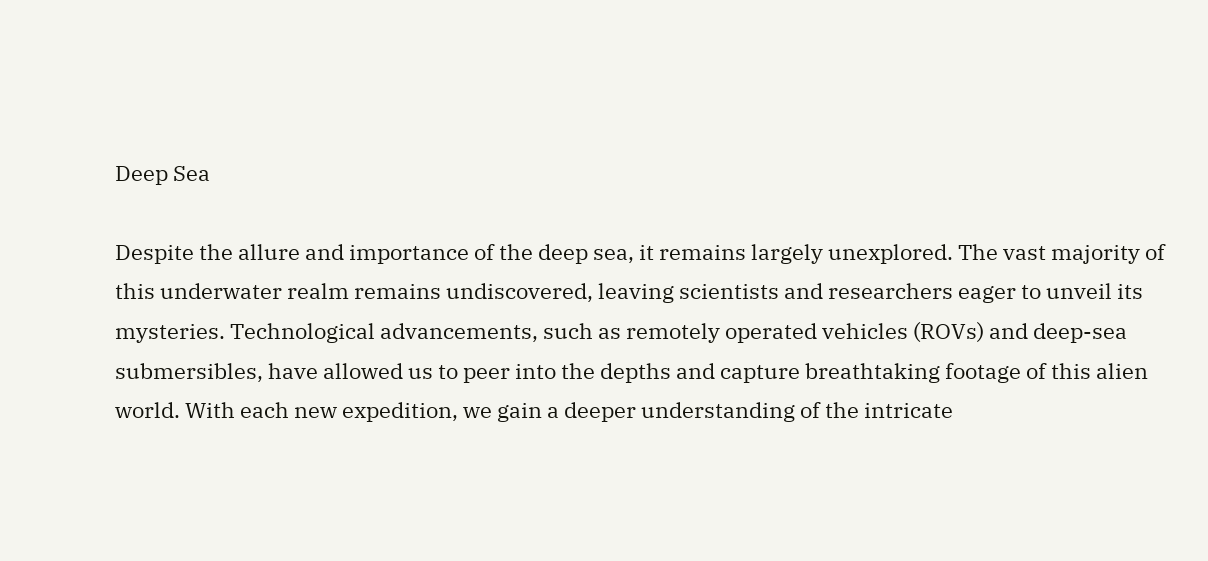Deep Sea

Despite the allure and importance of the deep sea, it remains largely unexplored. The vast majority of this underwater realm remains undiscovered, leaving scientists and researchers eager to unveil its mysteries. Technological advancements, such as remotely operated vehicles (ROVs) and deep-sea submersibles, have allowed us to peer into the depths and capture breathtaking footage of this alien world. With each new expedition, we gain a deeper understanding of the intricate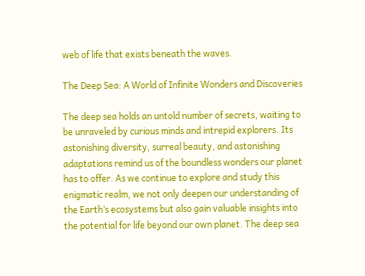web of life that exists beneath the waves.

The Deep Sea: A World of Infinite Wonders and Discoveries

The deep sea holds an untold number of secrets, waiting to be unraveled by curious minds and intrepid explorers. Its astonishing diversity, surreal beauty, and astonishing adaptations remind us of the boundless wonders our planet has to offer. As we continue to explore and study this enigmatic realm, we not only deepen our understanding of the Earth’s ecosystems but also gain valuable insights into the potential for life beyond our own planet. The deep sea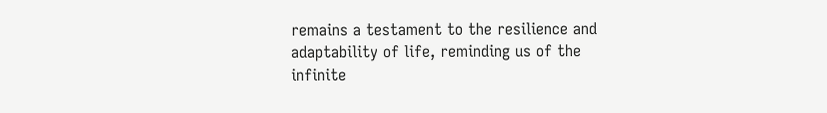remains a testament to the resilience and adaptability of life, reminding us of the infinite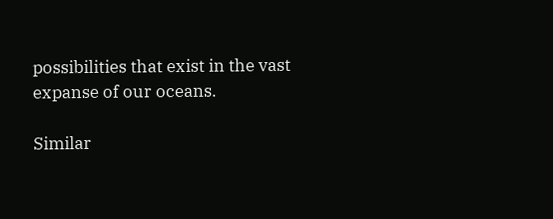possibilities that exist in the vast expanse of our oceans.

Similar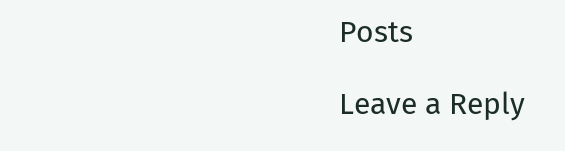Posts

Leave a Reply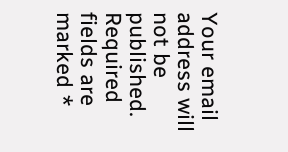Your email address will not be published. Required fields are marked *